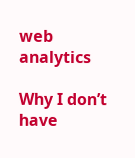web analytics

Why I don’t have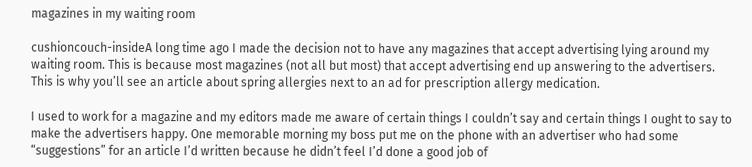magazines in my waiting room

cushioncouch-insideA long time ago I made the decision not to have any magazines that accept advertising lying around my waiting room. This is because most magazines (not all but most) that accept advertising end up answering to the advertisers. This is why you’ll see an article about spring allergies next to an ad for prescription allergy medication.

I used to work for a magazine and my editors made me aware of certain things I couldn’t say and certain things I ought to say to make the advertisers happy. One memorable morning my boss put me on the phone with an advertiser who had some “suggestions” for an article I’d written because he didn’t feel I’d done a good job of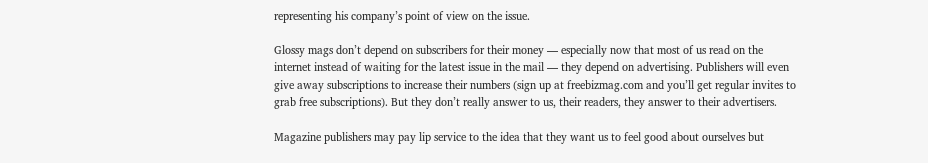representing his company’s point of view on the issue.

Glossy mags don’t depend on subscribers for their money — especially now that most of us read on the internet instead of waiting for the latest issue in the mail — they depend on advertising. Publishers will even give away subscriptions to increase their numbers (sign up at freebizmag.com and you’ll get regular invites to grab free subscriptions). But they don’t really answer to us, their readers, they answer to their advertisers.

Magazine publishers may pay lip service to the idea that they want us to feel good about ourselves but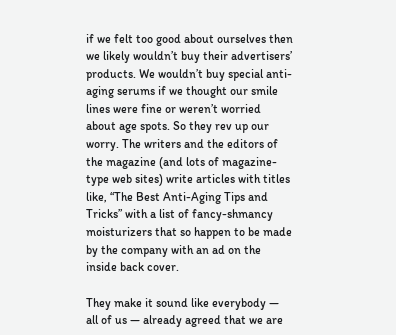if we felt too good about ourselves then we likely wouldn’t buy their advertisers’ products. We wouldn’t buy special anti-aging serums if we thought our smile lines were fine or weren’t worried about age spots. So they rev up our worry. The writers and the editors of the magazine (and lots of magazine-type web sites) write articles with titles like, “The Best Anti-Aging Tips and Tricks” with a list of fancy-shmancy moisturizers that so happen to be made by the company with an ad on the inside back cover.

They make it sound like everybody — all of us — already agreed that we are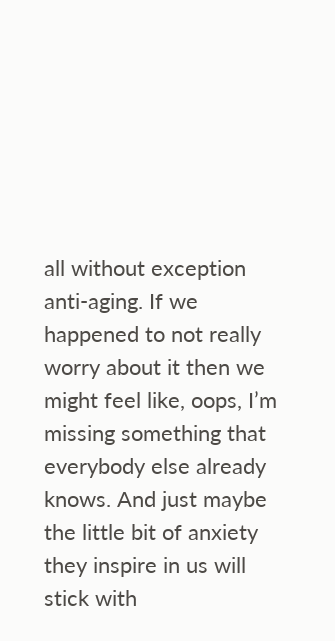all without exception anti-aging. If we happened to not really worry about it then we might feel like, oops, I’m missing something that everybody else already knows. And just maybe the little bit of anxiety they inspire in us will stick with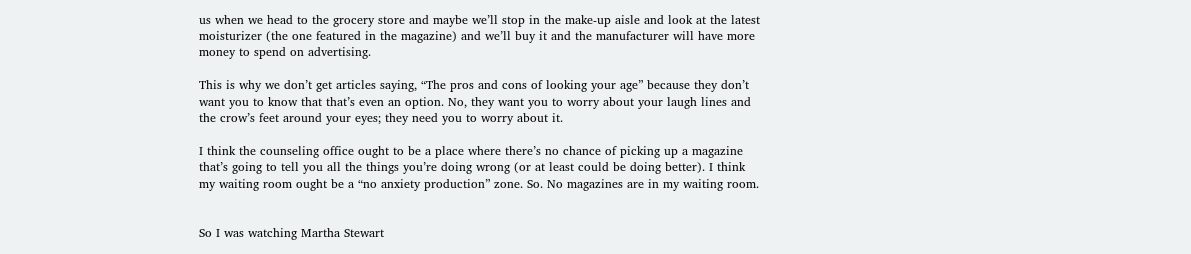us when we head to the grocery store and maybe we’ll stop in the make-up aisle and look at the latest moisturizer (the one featured in the magazine) and we’ll buy it and the manufacturer will have more money to spend on advertising.

This is why we don’t get articles saying, “The pros and cons of looking your age” because they don’t want you to know that that’s even an option. No, they want you to worry about your laugh lines and the crow’s feet around your eyes; they need you to worry about it.

I think the counseling office ought to be a place where there’s no chance of picking up a magazine that’s going to tell you all the things you’re doing wrong (or at least could be doing better). I think my waiting room ought be a “no anxiety production” zone. So. No magazines are in my waiting room.


So I was watching Martha Stewart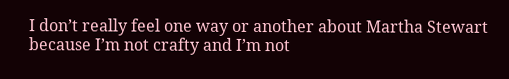I don’t really feel one way or another about Martha Stewart because I’m not crafty and I’m not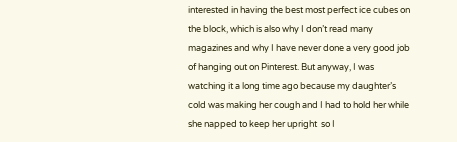interested in having the best most perfect ice cubes on the block, which is also why I don’t read many magazines and why I have never done a very good job of hanging out on Pinterest. But anyway, I was watching it a long time ago because my daughter’s cold was making her cough and I had to hold her while she napped to keep her upright  so I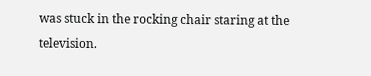was stuck in the rocking chair staring at the television.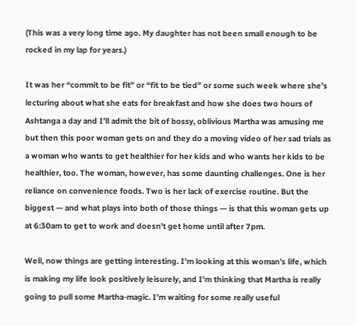(This was a very long time ago. My daughter has not been small enough to be rocked in my lap for years.)

It was her “commit to be fit” or “fit to be tied” or some such week where she’s lecturing about what she eats for breakfast and how she does two hours of Ashtanga a day and I’ll admit the bit of bossy, oblivious Martha was amusing me but then this poor woman gets on and they do a moving video of her sad trials as a woman who wants to get healthier for her kids and who wants her kids to be healthier, too. The woman, however, has some daunting challenges. One is her reliance on convenience foods. Two is her lack of exercise routine. But the biggest — and what plays into both of those things — is that this woman gets up at 6:30am to get to work and doesn’t get home until after 7pm.

Well, now things are getting interesting. I’m looking at this woman’s life, which is making my life look positively leisurely, and I’m thinking that Martha is really going to pull some Martha-magic. I’m waiting for some really useful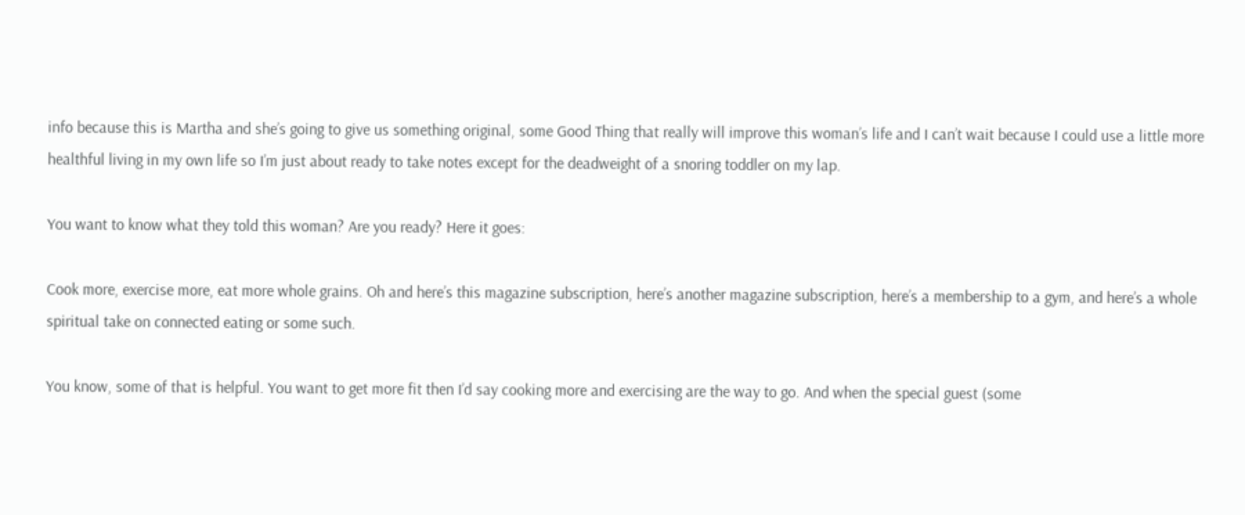info because this is Martha and she’s going to give us something original, some Good Thing that really will improve this woman’s life and I can’t wait because I could use a little more healthful living in my own life so I’m just about ready to take notes except for the deadweight of a snoring toddler on my lap.

You want to know what they told this woman? Are you ready? Here it goes:

Cook more, exercise more, eat more whole grains. Oh and here’s this magazine subscription, here’s another magazine subscription, here’s a membership to a gym, and here’s a whole spiritual take on connected eating or some such.

You know, some of that is helpful. You want to get more fit then I’d say cooking more and exercising are the way to go. And when the special guest (some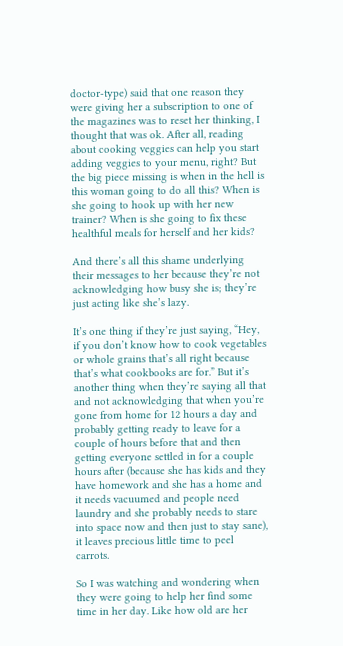doctor-type) said that one reason they were giving her a subscription to one of the magazines was to reset her thinking, I thought that was ok. After all, reading about cooking veggies can help you start adding veggies to your menu, right? But the big piece missing is when in the hell is this woman going to do all this? When is she going to hook up with her new trainer? When is she going to fix these healthful meals for herself and her kids?

And there’s all this shame underlying their messages to her because they’re not acknowledging how busy she is; they’re just acting like she’s lazy.

It’s one thing if they’re just saying, “Hey, if you don’t know how to cook vegetables or whole grains that’s all right because that’s what cookbooks are for.” But it’s another thing when they’re saying all that and not acknowledging that when you’re gone from home for 12 hours a day and probably getting ready to leave for a couple of hours before that and then getting everyone settled in for a couple hours after (because she has kids and they have homework and she has a home and it needs vacuumed and people need laundry and she probably needs to stare into space now and then just to stay sane), it leaves precious little time to peel carrots.

So I was watching and wondering when they were going to help her find some time in her day. Like how old are her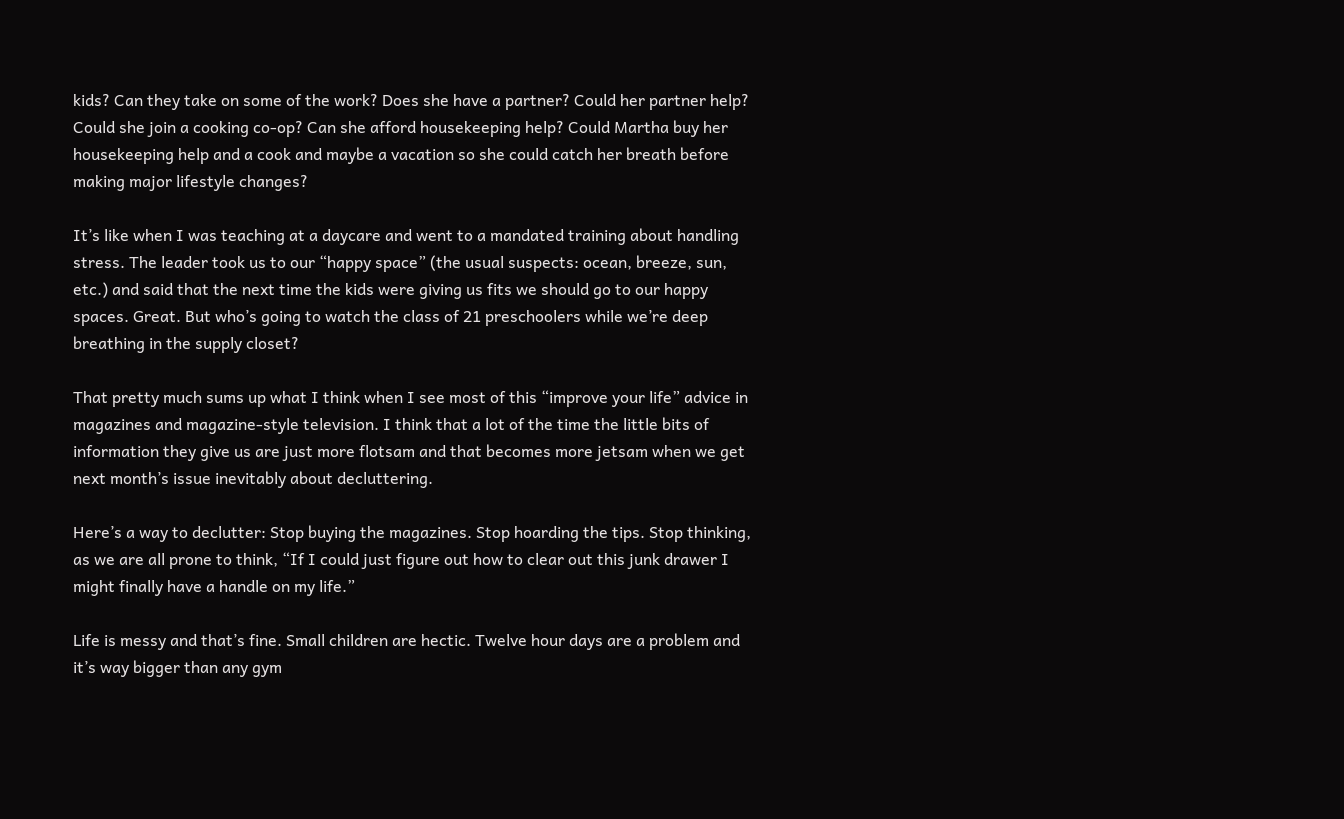kids? Can they take on some of the work? Does she have a partner? Could her partner help? Could she join a cooking co-op? Can she afford housekeeping help? Could Martha buy her housekeeping help and a cook and maybe a vacation so she could catch her breath before making major lifestyle changes?

It’s like when I was teaching at a daycare and went to a mandated training about handling stress. The leader took us to our “happy space” (the usual suspects: ocean, breeze, sun, etc.) and said that the next time the kids were giving us fits we should go to our happy spaces. Great. But who’s going to watch the class of 21 preschoolers while we’re deep breathing in the supply closet?

That pretty much sums up what I think when I see most of this “improve your life” advice in magazines and magazine-style television. I think that a lot of the time the little bits of information they give us are just more flotsam and that becomes more jetsam when we get next month’s issue inevitably about decluttering.

Here’s a way to declutter: Stop buying the magazines. Stop hoarding the tips. Stop thinking, as we are all prone to think, “If I could just figure out how to clear out this junk drawer I might finally have a handle on my life.”

Life is messy and that’s fine. Small children are hectic. Twelve hour days are a problem and it’s way bigger than any gym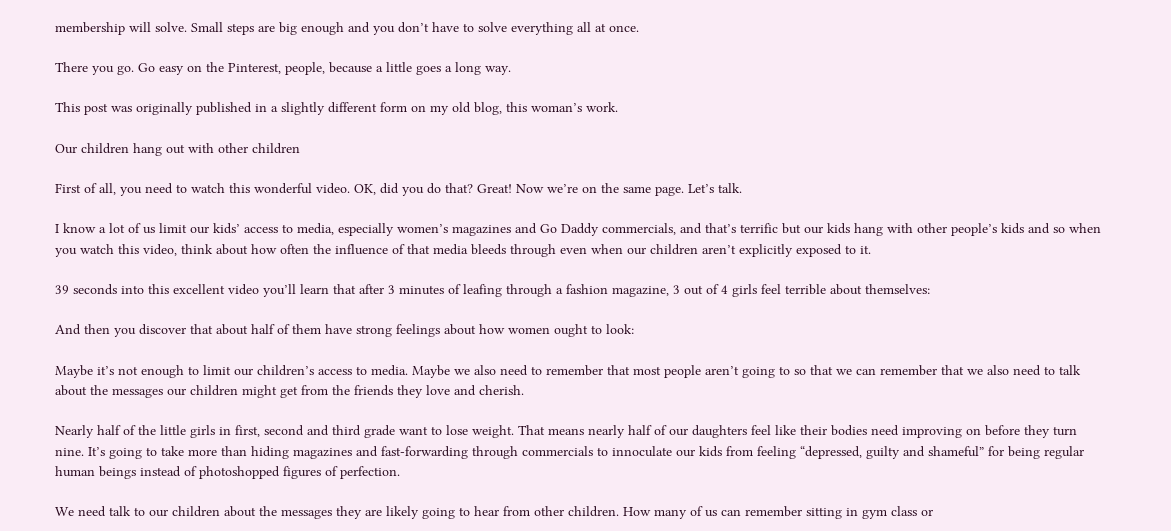membership will solve. Small steps are big enough and you don’t have to solve everything all at once.

There you go. Go easy on the Pinterest, people, because a little goes a long way.

This post was originally published in a slightly different form on my old blog, this woman’s work.

Our children hang out with other children

First of all, you need to watch this wonderful video. OK, did you do that? Great! Now we’re on the same page. Let’s talk.

I know a lot of us limit our kids’ access to media, especially women’s magazines and Go Daddy commercials, and that’s terrific but our kids hang with other people’s kids and so when you watch this video, think about how often the influence of that media bleeds through even when our children aren’t explicitly exposed to it.

39 seconds into this excellent video you’ll learn that after 3 minutes of leafing through a fashion magazine, 3 out of 4 girls feel terrible about themselves:

And then you discover that about half of them have strong feelings about how women ought to look:

Maybe it’s not enough to limit our children’s access to media. Maybe we also need to remember that most people aren’t going to so that we can remember that we also need to talk about the messages our children might get from the friends they love and cherish.

Nearly half of the little girls in first, second and third grade want to lose weight. That means nearly half of our daughters feel like their bodies need improving on before they turn nine. It’s going to take more than hiding magazines and fast-forwarding through commercials to innoculate our kids from feeling “depressed, guilty and shameful” for being regular human beings instead of photoshopped figures of perfection.

We need talk to our children about the messages they are likely going to hear from other children. How many of us can remember sitting in gym class or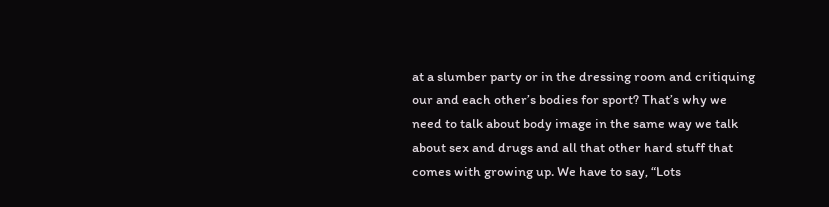at a slumber party or in the dressing room and critiquing our and each other’s bodies for sport? That’s why we need to talk about body image in the same way we talk about sex and drugs and all that other hard stuff that comes with growing up. We have to say, “Lots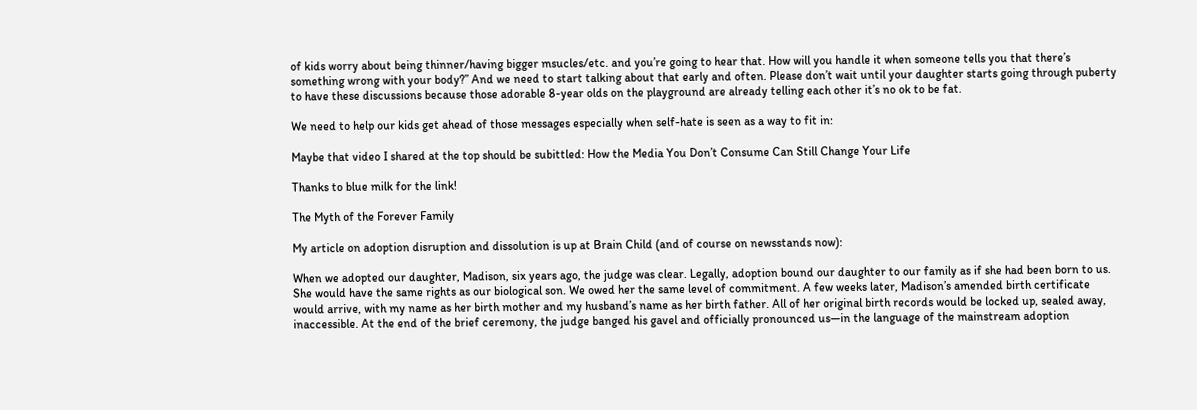of kids worry about being thinner/having bigger msucles/etc. and you’re going to hear that. How will you handle it when someone tells you that there’s something wrong with your body?” And we need to start talking about that early and often. Please don’t wait until your daughter starts going through puberty to have these discussions because those adorable 8-year olds on the playground are already telling each other it’s no ok to be fat.

We need to help our kids get ahead of those messages especially when self-hate is seen as a way to fit in:

Maybe that video I shared at the top should be subittled: How the Media You Don’t Consume Can Still Change Your Life

Thanks to blue milk for the link!

The Myth of the Forever Family

My article on adoption disruption and dissolution is up at Brain Child (and of course on newsstands now):

When we adopted our daughter, Madison, six years ago, the judge was clear. Legally, adoption bound our daughter to our family as if she had been born to us. She would have the same rights as our biological son. We owed her the same level of commitment. A few weeks later, Madison’s amended birth certificate would arrive, with my name as her birth mother and my husband’s name as her birth father. All of her original birth records would be locked up, sealed away, inaccessible. At the end of the brief ceremony, the judge banged his gavel and officially pronounced us—in the language of the mainstream adoption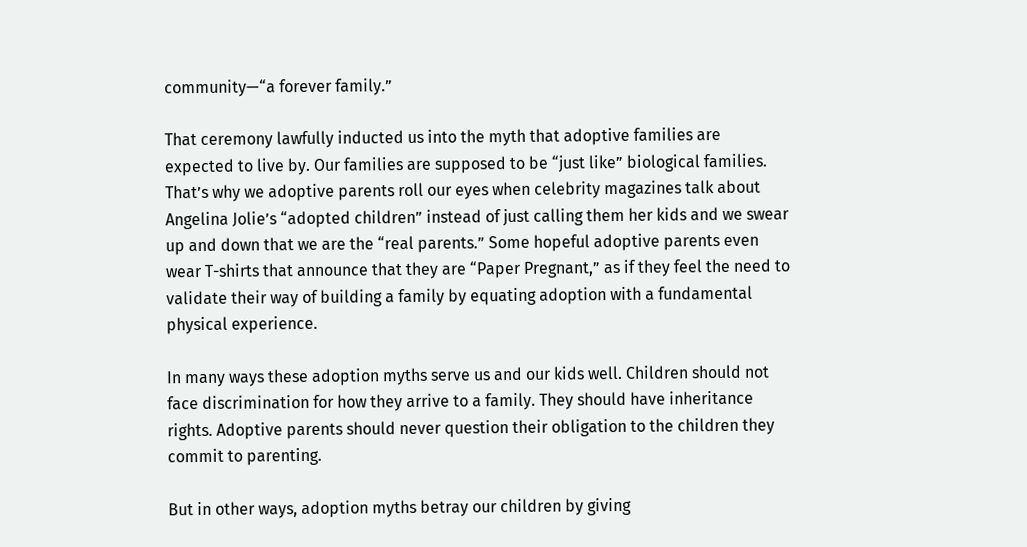community—“a forever family.”

That ceremony lawfully inducted us into the myth that adoptive families are expected to live by. Our families are supposed to be “just like” biological families. That’s why we adoptive parents roll our eyes when celebrity magazines talk about Angelina Jolie’s “adopted children” instead of just calling them her kids and we swear up and down that we are the “real parents.” Some hopeful adoptive parents even wear T-shirts that announce that they are “Paper Pregnant,” as if they feel the need to validate their way of building a family by equating adoption with a fundamental physical experience.

In many ways these adoption myths serve us and our kids well. Children should not face discrimination for how they arrive to a family. They should have inheritance rights. Adoptive parents should never question their obligation to the children they commit to parenting.

But in other ways, adoption myths betray our children by giving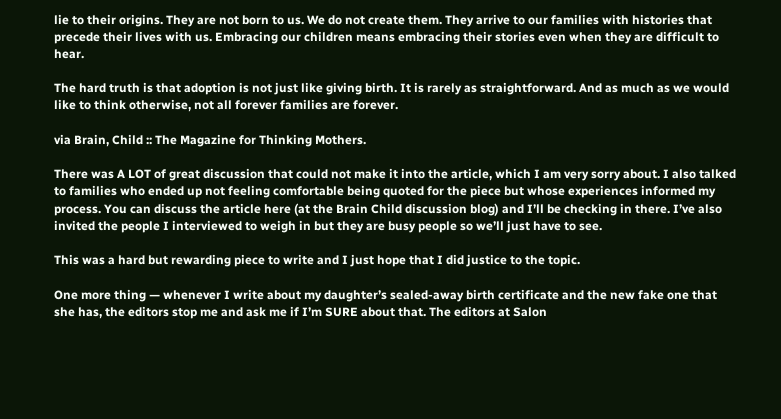lie to their origins. They are not born to us. We do not create them. They arrive to our families with histories that precede their lives with us. Embracing our children means embracing their stories even when they are difficult to hear.

The hard truth is that adoption is not just like giving birth. It is rarely as straightforward. And as much as we would like to think otherwise, not all forever families are forever.

via Brain, Child :: The Magazine for Thinking Mothers.

There was A LOT of great discussion that could not make it into the article, which I am very sorry about. I also talked to families who ended up not feeling comfortable being quoted for the piece but whose experiences informed my process. You can discuss the article here (at the Brain Child discussion blog) and I’ll be checking in there. I’ve also invited the people I interviewed to weigh in but they are busy people so we’ll just have to see.

This was a hard but rewarding piece to write and I just hope that I did justice to the topic.

One more thing — whenever I write about my daughter’s sealed-away birth certificate and the new fake one that she has, the editors stop me and ask me if I’m SURE about that. The editors at Salon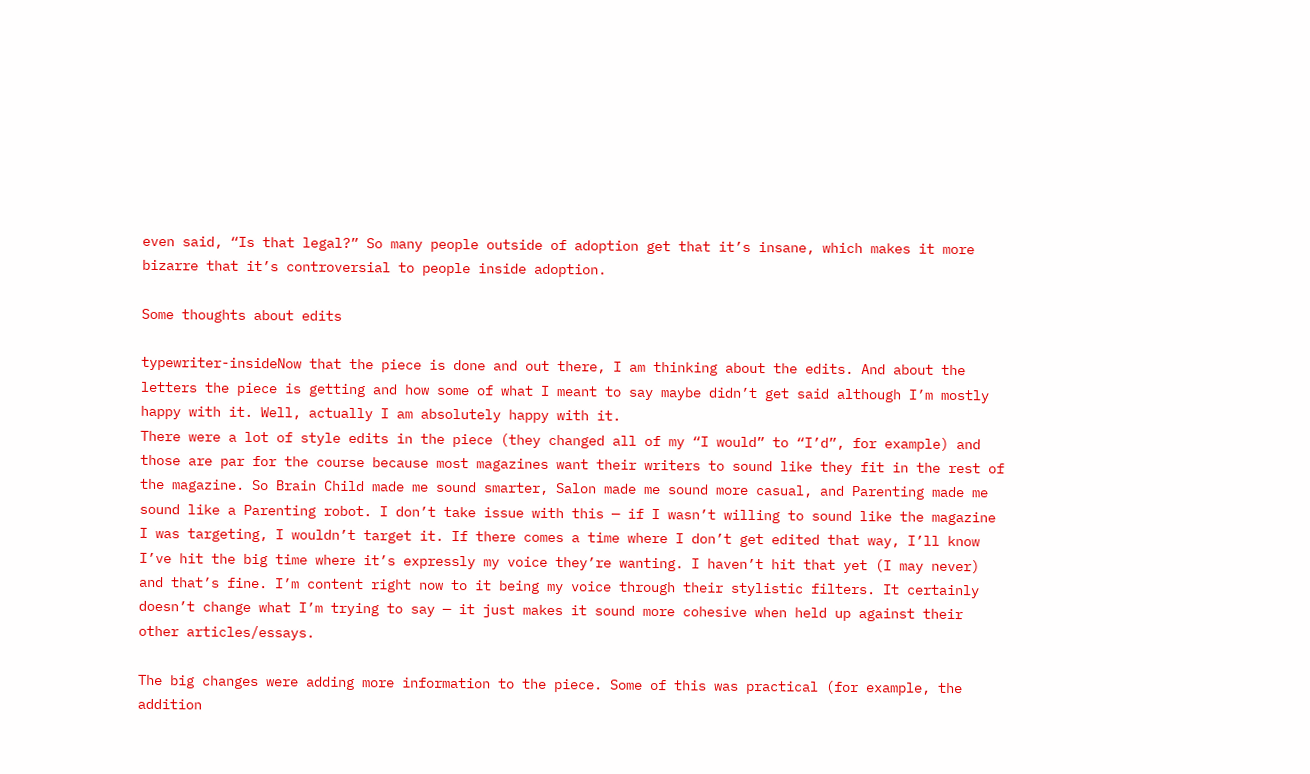even said, “Is that legal?” So many people outside of adoption get that it’s insane, which makes it more bizarre that it’s controversial to people inside adoption.

Some thoughts about edits

typewriter-insideNow that the piece is done and out there, I am thinking about the edits. And about the letters the piece is getting and how some of what I meant to say maybe didn’t get said although I’m mostly happy with it. Well, actually I am absolutely happy with it.
There were a lot of style edits in the piece (they changed all of my “I would” to “I’d”, for example) and those are par for the course because most magazines want their writers to sound like they fit in the rest of the magazine. So Brain Child made me sound smarter, Salon made me sound more casual, and Parenting made me sound like a Parenting robot. I don’t take issue with this — if I wasn’t willing to sound like the magazine I was targeting, I wouldn’t target it. If there comes a time where I don’t get edited that way, I’ll know I’ve hit the big time where it’s expressly my voice they’re wanting. I haven’t hit that yet (I may never) and that’s fine. I’m content right now to it being my voice through their stylistic filters. It certainly doesn’t change what I’m trying to say — it just makes it sound more cohesive when held up against their other articles/essays.

The big changes were adding more information to the piece. Some of this was practical (for example, the addition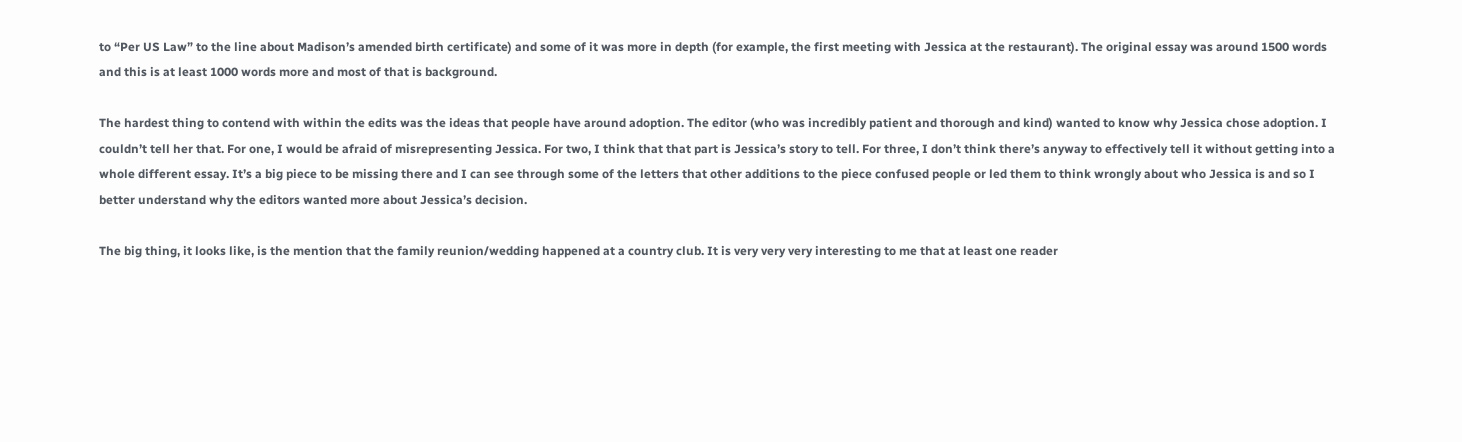to “Per US Law” to the line about Madison’s amended birth certificate) and some of it was more in depth (for example, the first meeting with Jessica at the restaurant). The original essay was around 1500 words and this is at least 1000 words more and most of that is background.

The hardest thing to contend with within the edits was the ideas that people have around adoption. The editor (who was incredibly patient and thorough and kind) wanted to know why Jessica chose adoption. I couldn’t tell her that. For one, I would be afraid of misrepresenting Jessica. For two, I think that that part is Jessica’s story to tell. For three, I don’t think there’s anyway to effectively tell it without getting into a whole different essay. It’s a big piece to be missing there and I can see through some of the letters that other additions to the piece confused people or led them to think wrongly about who Jessica is and so I better understand why the editors wanted more about Jessica’s decision.

The big thing, it looks like, is the mention that the family reunion/wedding happened at a country club. It is very very very interesting to me that at least one reader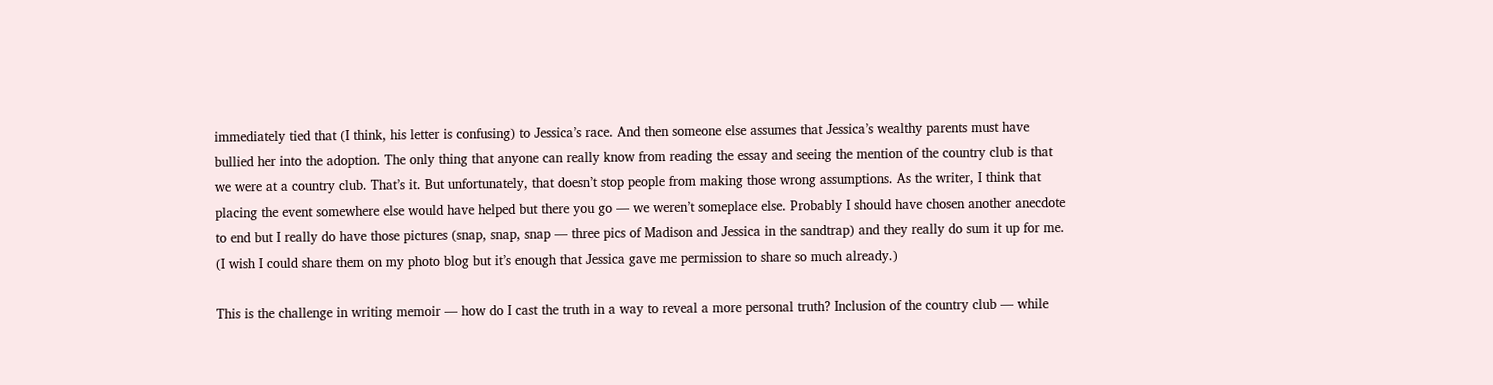immediately tied that (I think, his letter is confusing) to Jessica’s race. And then someone else assumes that Jessica’s wealthy parents must have bullied her into the adoption. The only thing that anyone can really know from reading the essay and seeing the mention of the country club is that we were at a country club. That’s it. But unfortunately, that doesn’t stop people from making those wrong assumptions. As the writer, I think that placing the event somewhere else would have helped but there you go — we weren’t someplace else. Probably I should have chosen another anecdote to end but I really do have those pictures (snap, snap, snap — three pics of Madison and Jessica in the sandtrap) and they really do sum it up for me. (I wish I could share them on my photo blog but it’s enough that Jessica gave me permission to share so much already.)

This is the challenge in writing memoir — how do I cast the truth in a way to reveal a more personal truth? Inclusion of the country club — while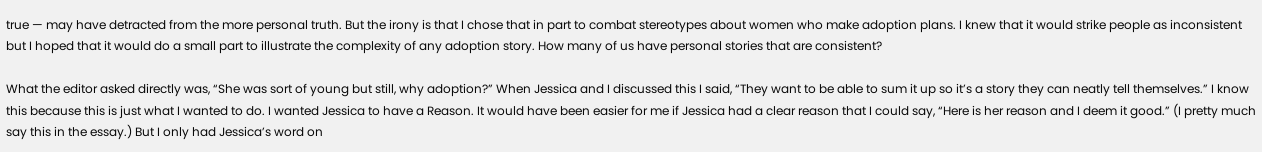true — may have detracted from the more personal truth. But the irony is that I chose that in part to combat stereotypes about women who make adoption plans. I knew that it would strike people as inconsistent but I hoped that it would do a small part to illustrate the complexity of any adoption story. How many of us have personal stories that are consistent?

What the editor asked directly was, “She was sort of young but still, why adoption?” When Jessica and I discussed this I said, “They want to be able to sum it up so it’s a story they can neatly tell themselves.” I know this because this is just what I wanted to do. I wanted Jessica to have a Reason. It would have been easier for me if Jessica had a clear reason that I could say, “Here is her reason and I deem it good.” (I pretty much say this in the essay.) But I only had Jessica’s word on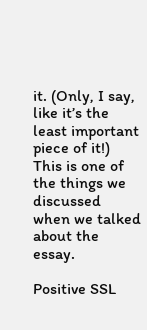it. (Only, I say, like it’s the least important piece of it!) This is one of the things we discussed when we talked about the essay.

Positive SSL